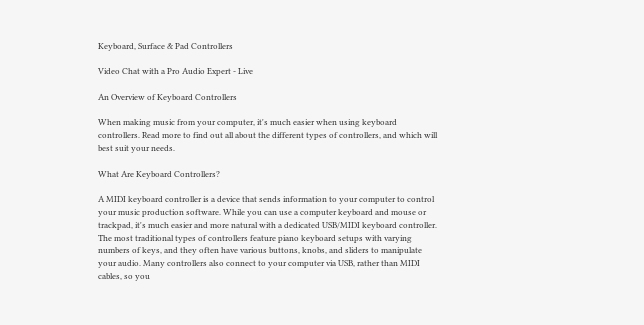Keyboard, Surface & Pad Controllers

Video Chat with a Pro Audio Expert - Live

An Overview of Keyboard Controllers

When making music from your computer, it's much easier when using keyboard controllers. Read more to find out all about the different types of controllers, and which will best suit your needs.

What Are Keyboard Controllers?

A MIDI keyboard controller is a device that sends information to your computer to control your music production software. While you can use a computer keyboard and mouse or trackpad, it's much easier and more natural with a dedicated USB/MIDI keyboard controller. The most traditional types of controllers feature piano keyboard setups with varying numbers of keys, and they often have various buttons, knobs, and sliders to manipulate your audio. Many controllers also connect to your computer via USB, rather than MIDI cables, so you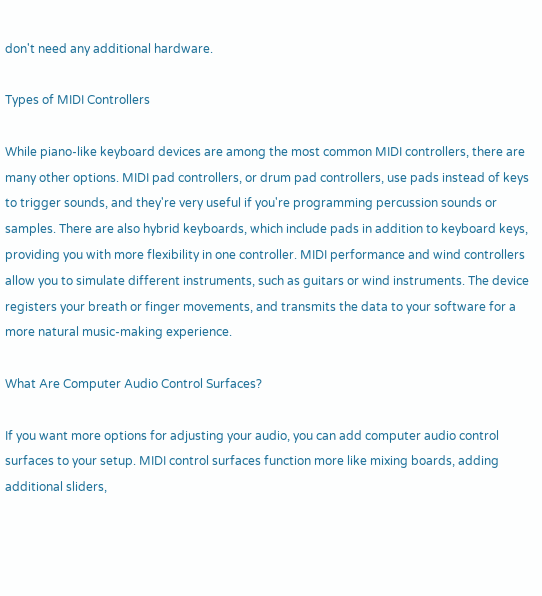don't need any additional hardware.

Types of MIDI Controllers

While piano-like keyboard devices are among the most common MIDI controllers, there are many other options. MIDI pad controllers, or drum pad controllers, use pads instead of keys to trigger sounds, and they're very useful if you're programming percussion sounds or samples. There are also hybrid keyboards, which include pads in addition to keyboard keys, providing you with more flexibility in one controller. MIDI performance and wind controllers allow you to simulate different instruments, such as guitars or wind instruments. The device registers your breath or finger movements, and transmits the data to your software for a more natural music-making experience.

What Are Computer Audio Control Surfaces?

If you want more options for adjusting your audio, you can add computer audio control surfaces to your setup. MIDI control surfaces function more like mixing boards, adding additional sliders,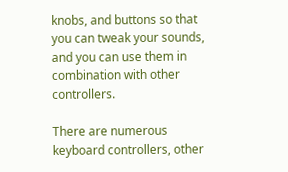knobs, and buttons so that you can tweak your sounds, and you can use them in combination with other controllers.

There are numerous keyboard controllers, other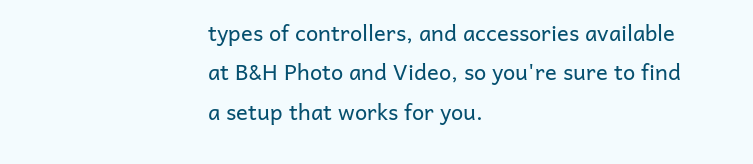types of controllers, and accessories available at B&H Photo and Video, so you're sure to find a setup that works for you.